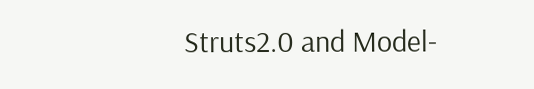Struts2.0 and Model-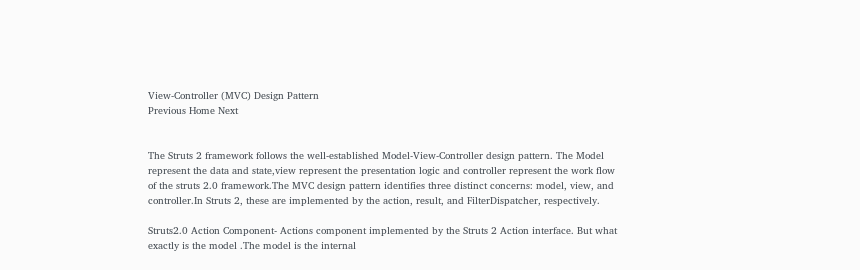View-Controller (MVC) Design Pattern
Previous Home Next


The Struts 2 framework follows the well-established Model-View-Controller design pattern. The Model represent the data and state,view represent the presentation logic and controller represent the work flow of the struts 2.0 framework.The MVC design pattern identifies three distinct concerns: model, view, and controller.In Struts 2, these are implemented by the action, result, and FilterDispatcher, respectively.

Struts2.0 Action Component- Actions component implemented by the Struts 2 Action interface. But what exactly is the model .The model is the internal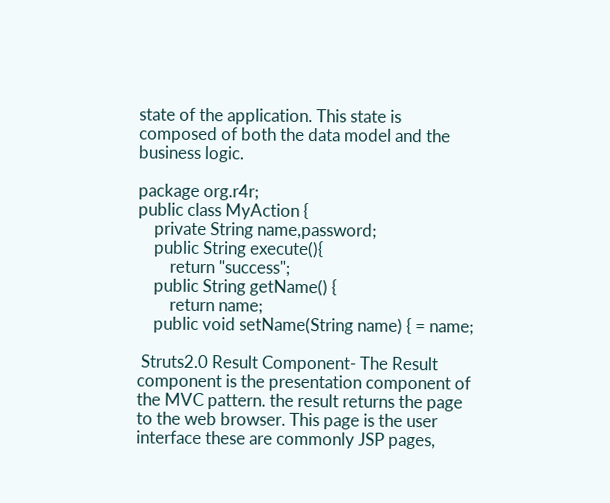state of the application. This state is composed of both the data model and the business logic.

package org.r4r;
public class MyAction {
    private String name,password;
    public String execute(){
        return "success";
    public String getName() {
        return name;
    public void setName(String name) { = name;

 Struts2.0 Result Component- The Result component is the presentation component of the MVC pattern. the result returns the page to the web browser. This page is the user interface these are commonly JSP pages,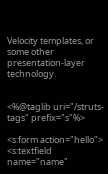Velocity templates, or some other presentation-layer technology.


<%@taglib uri="/struts-tags" prefix="s"%>

<s:form action="hello">
<s:textfield name="name"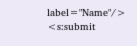label="Name"/>
<s:submit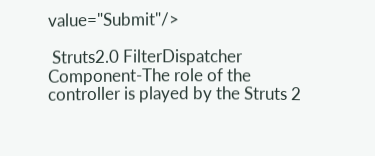value="Submit"/>

 Struts2.0 FilterDispatcher Component-The role of the controller is played by the Struts 2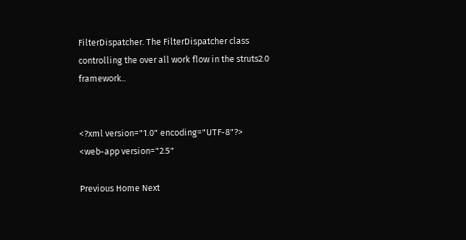FilterDispatcher. The FilterDispatcher class controlling the over all work flow in the struts2.0 framework..


<?xml version="1.0" encoding="UTF-8"?>
<web-app version="2.5"

Previous Home Next